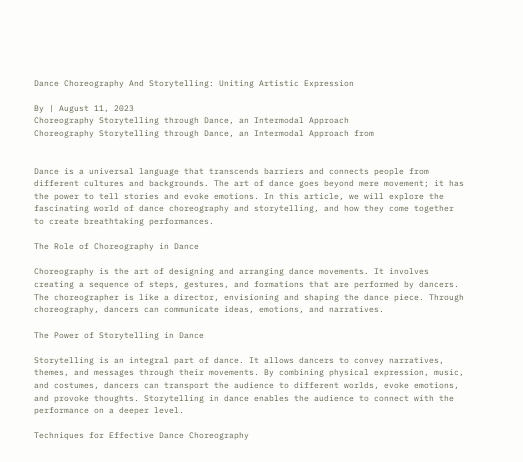Dance Choreography And Storytelling: Uniting Artistic Expression

By | August 11, 2023
Choreography Storytelling through Dance, an Intermodal Approach
Choreography Storytelling through Dance, an Intermodal Approach from


Dance is a universal language that transcends barriers and connects people from different cultures and backgrounds. The art of dance goes beyond mere movement; it has the power to tell stories and evoke emotions. In this article, we will explore the fascinating world of dance choreography and storytelling, and how they come together to create breathtaking performances.

The Role of Choreography in Dance

Choreography is the art of designing and arranging dance movements. It involves creating a sequence of steps, gestures, and formations that are performed by dancers. The choreographer is like a director, envisioning and shaping the dance piece. Through choreography, dancers can communicate ideas, emotions, and narratives.

The Power of Storytelling in Dance

Storytelling is an integral part of dance. It allows dancers to convey narratives, themes, and messages through their movements. By combining physical expression, music, and costumes, dancers can transport the audience to different worlds, evoke emotions, and provoke thoughts. Storytelling in dance enables the audience to connect with the performance on a deeper level.

Techniques for Effective Dance Choreography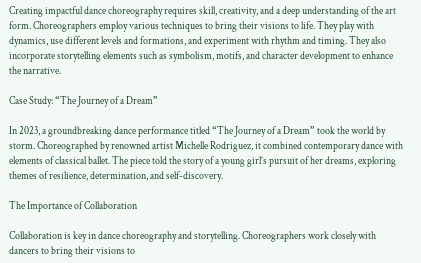Creating impactful dance choreography requires skill, creativity, and a deep understanding of the art form. Choreographers employ various techniques to bring their visions to life. They play with dynamics, use different levels and formations, and experiment with rhythm and timing. They also incorporate storytelling elements such as symbolism, motifs, and character development to enhance the narrative.

Case Study: “The Journey of a Dream”

In 2023, a groundbreaking dance performance titled “The Journey of a Dream” took the world by storm. Choreographed by renowned artist Michelle Rodriguez, it combined contemporary dance with elements of classical ballet. The piece told the story of a young girl’s pursuit of her dreams, exploring themes of resilience, determination, and self-discovery.

The Importance of Collaboration

Collaboration is key in dance choreography and storytelling. Choreographers work closely with dancers to bring their visions to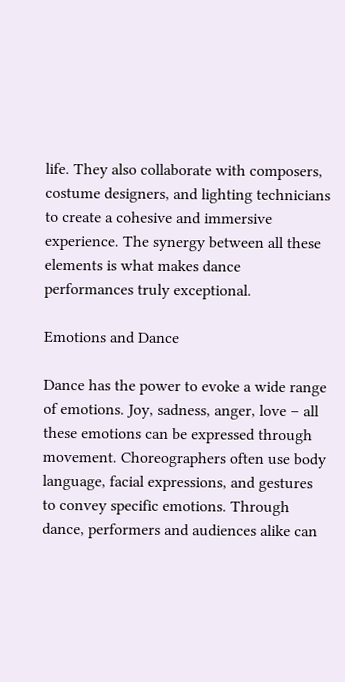life. They also collaborate with composers, costume designers, and lighting technicians to create a cohesive and immersive experience. The synergy between all these elements is what makes dance performances truly exceptional.

Emotions and Dance

Dance has the power to evoke a wide range of emotions. Joy, sadness, anger, love – all these emotions can be expressed through movement. Choreographers often use body language, facial expressions, and gestures to convey specific emotions. Through dance, performers and audiences alike can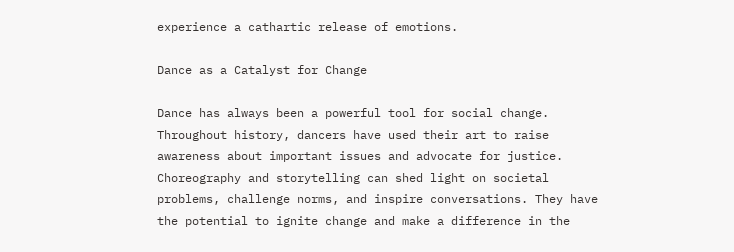experience a cathartic release of emotions.

Dance as a Catalyst for Change

Dance has always been a powerful tool for social change. Throughout history, dancers have used their art to raise awareness about important issues and advocate for justice. Choreography and storytelling can shed light on societal problems, challenge norms, and inspire conversations. They have the potential to ignite change and make a difference in the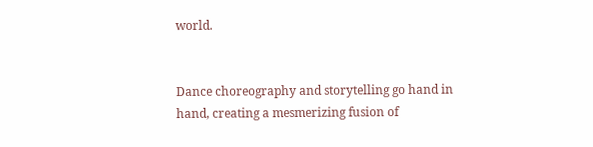world.


Dance choreography and storytelling go hand in hand, creating a mesmerizing fusion of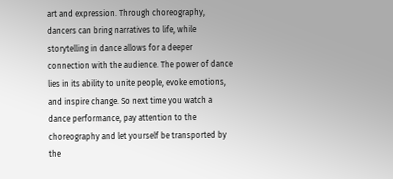art and expression. Through choreography, dancers can bring narratives to life, while storytelling in dance allows for a deeper connection with the audience. The power of dance lies in its ability to unite people, evoke emotions, and inspire change. So next time you watch a dance performance, pay attention to the choreography and let yourself be transported by the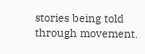stories being told through movement.